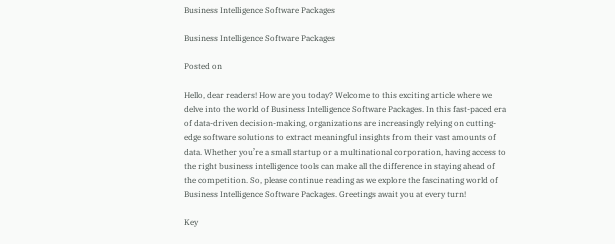Business Intelligence Software Packages

Business Intelligence Software Packages

Posted on

Hello, dear readers! How are you today? Welcome to this exciting article where we delve into the world of Business Intelligence Software Packages. In this fast-paced era of data-driven decision-making, organizations are increasingly relying on cutting-edge software solutions to extract meaningful insights from their vast amounts of data. Whether you’re a small startup or a multinational corporation, having access to the right business intelligence tools can make all the difference in staying ahead of the competition. So, please continue reading as we explore the fascinating world of Business Intelligence Software Packages. Greetings await you at every turn!

Key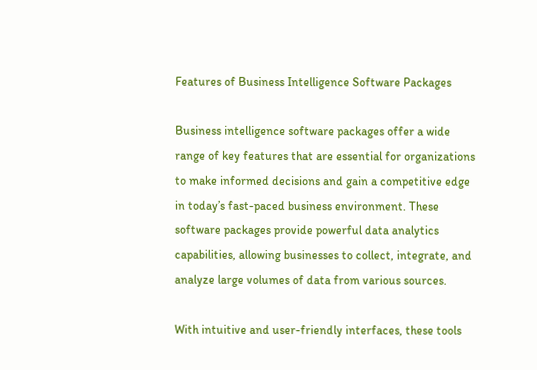Features of Business Intelligence Software Packages

Business intelligence software packages offer a wide range of key features that are essential for organizations to make informed decisions and gain a competitive edge in today’s fast-paced business environment. These software packages provide powerful data analytics capabilities, allowing businesses to collect, integrate, and analyze large volumes of data from various sources.

With intuitive and user-friendly interfaces, these tools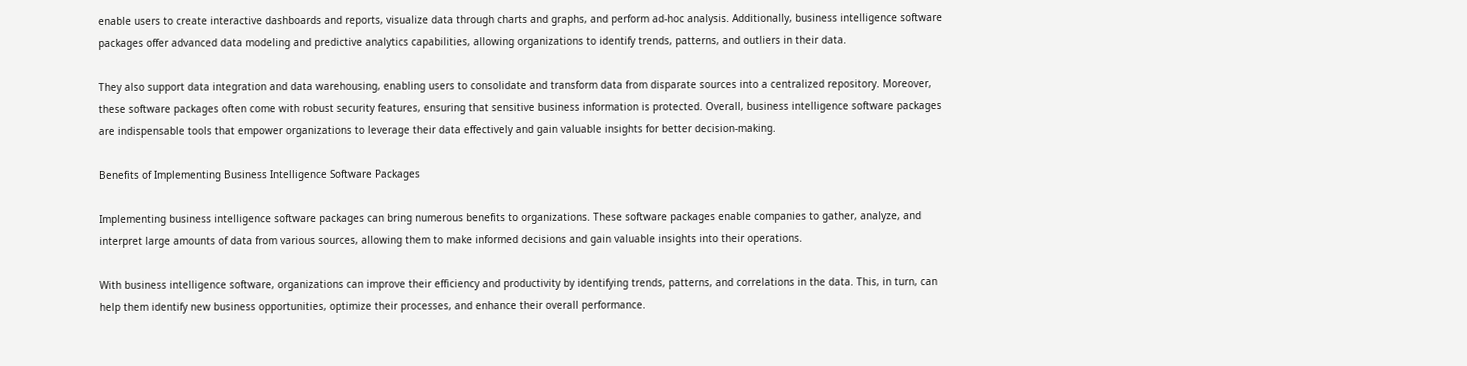enable users to create interactive dashboards and reports, visualize data through charts and graphs, and perform ad-hoc analysis. Additionally, business intelligence software packages offer advanced data modeling and predictive analytics capabilities, allowing organizations to identify trends, patterns, and outliers in their data.

They also support data integration and data warehousing, enabling users to consolidate and transform data from disparate sources into a centralized repository. Moreover, these software packages often come with robust security features, ensuring that sensitive business information is protected. Overall, business intelligence software packages are indispensable tools that empower organizations to leverage their data effectively and gain valuable insights for better decision-making.

Benefits of Implementing Business Intelligence Software Packages

Implementing business intelligence software packages can bring numerous benefits to organizations. These software packages enable companies to gather, analyze, and interpret large amounts of data from various sources, allowing them to make informed decisions and gain valuable insights into their operations.

With business intelligence software, organizations can improve their efficiency and productivity by identifying trends, patterns, and correlations in the data. This, in turn, can help them identify new business opportunities, optimize their processes, and enhance their overall performance.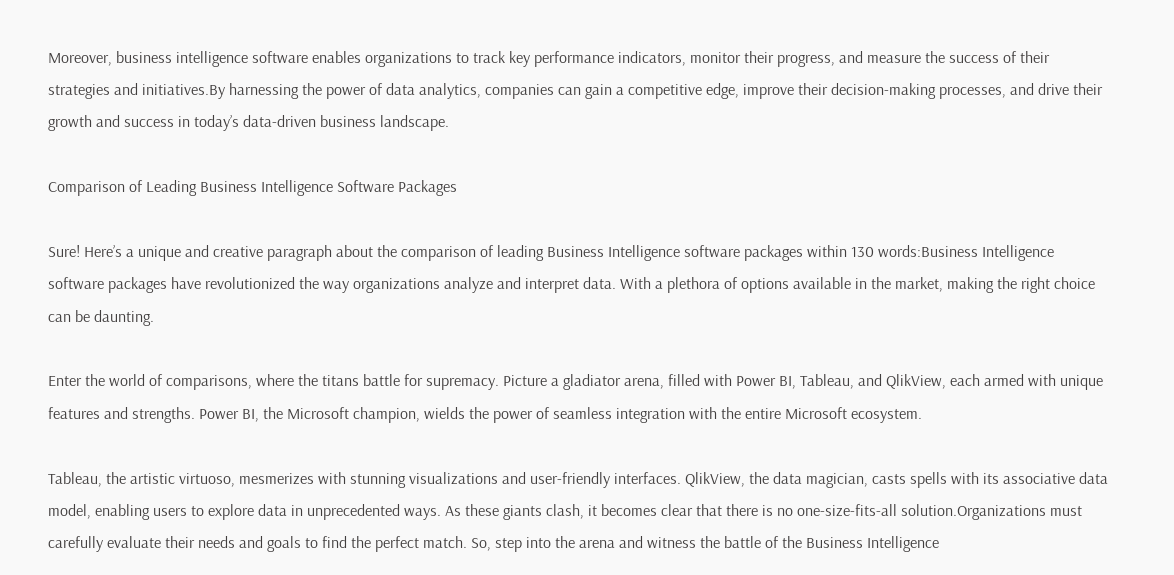Moreover, business intelligence software enables organizations to track key performance indicators, monitor their progress, and measure the success of their strategies and initiatives.By harnessing the power of data analytics, companies can gain a competitive edge, improve their decision-making processes, and drive their growth and success in today’s data-driven business landscape.

Comparison of Leading Business Intelligence Software Packages

Sure! Here’s a unique and creative paragraph about the comparison of leading Business Intelligence software packages within 130 words:Business Intelligence software packages have revolutionized the way organizations analyze and interpret data. With a plethora of options available in the market, making the right choice can be daunting.

Enter the world of comparisons, where the titans battle for supremacy. Picture a gladiator arena, filled with Power BI, Tableau, and QlikView, each armed with unique features and strengths. Power BI, the Microsoft champion, wields the power of seamless integration with the entire Microsoft ecosystem.

Tableau, the artistic virtuoso, mesmerizes with stunning visualizations and user-friendly interfaces. QlikView, the data magician, casts spells with its associative data model, enabling users to explore data in unprecedented ways. As these giants clash, it becomes clear that there is no one-size-fits-all solution.Organizations must carefully evaluate their needs and goals to find the perfect match. So, step into the arena and witness the battle of the Business Intelligence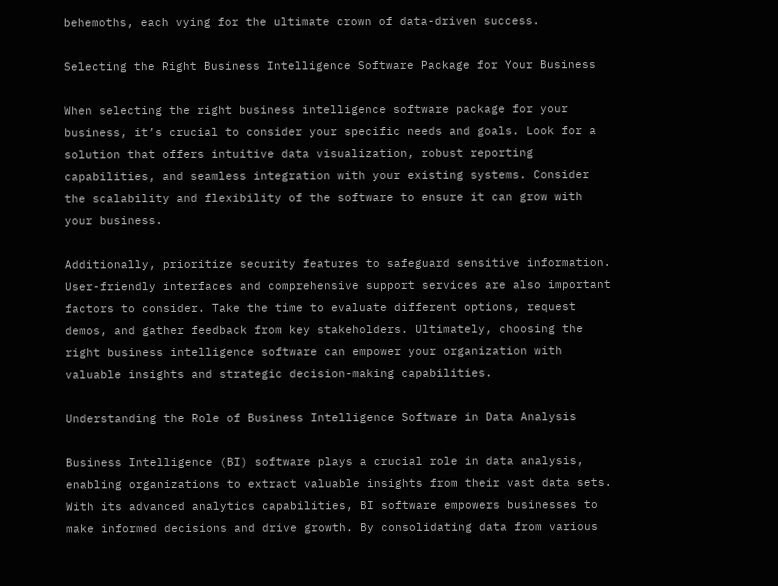behemoths, each vying for the ultimate crown of data-driven success.

Selecting the Right Business Intelligence Software Package for Your Business

When selecting the right business intelligence software package for your business, it’s crucial to consider your specific needs and goals. Look for a solution that offers intuitive data visualization, robust reporting capabilities, and seamless integration with your existing systems. Consider the scalability and flexibility of the software to ensure it can grow with your business.

Additionally, prioritize security features to safeguard sensitive information. User-friendly interfaces and comprehensive support services are also important factors to consider. Take the time to evaluate different options, request demos, and gather feedback from key stakeholders. Ultimately, choosing the right business intelligence software can empower your organization with valuable insights and strategic decision-making capabilities.

Understanding the Role of Business Intelligence Software in Data Analysis

Business Intelligence (BI) software plays a crucial role in data analysis, enabling organizations to extract valuable insights from their vast data sets. With its advanced analytics capabilities, BI software empowers businesses to make informed decisions and drive growth. By consolidating data from various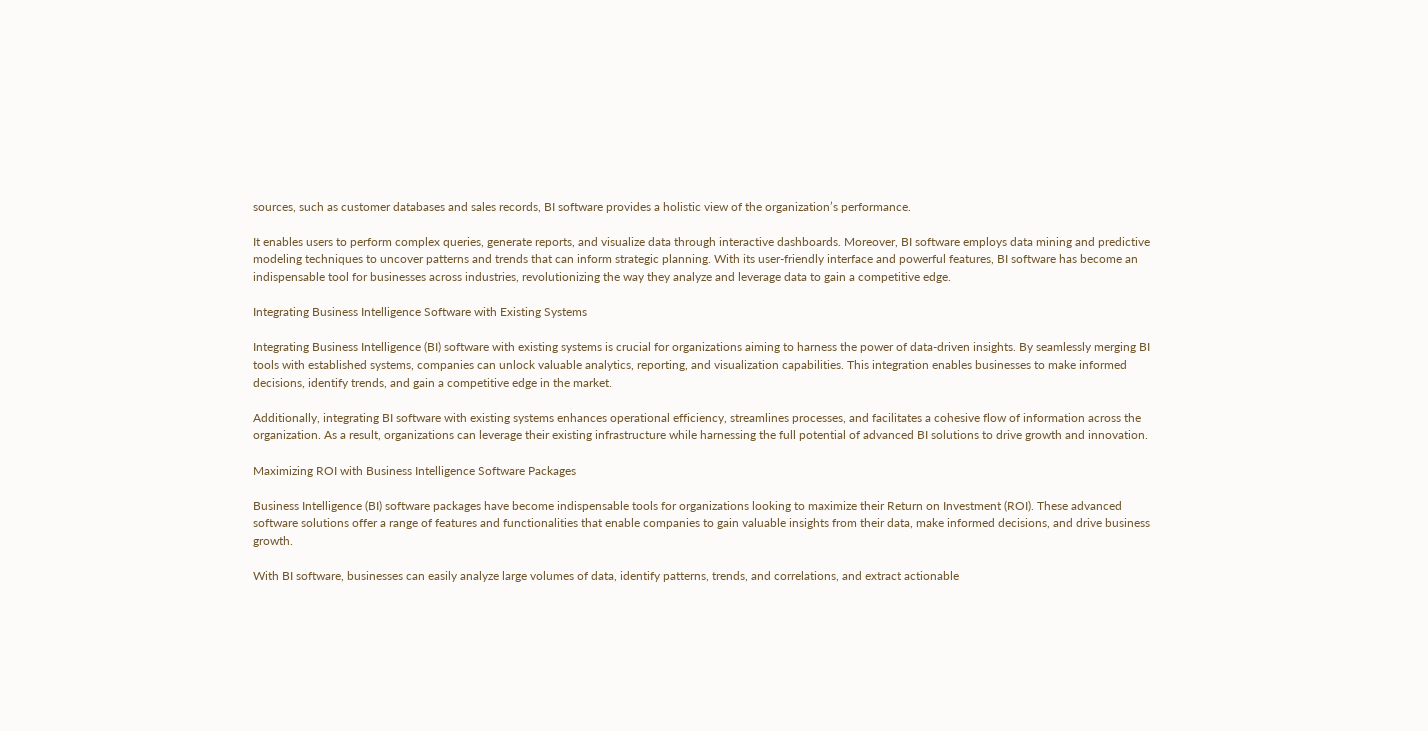sources, such as customer databases and sales records, BI software provides a holistic view of the organization’s performance.

It enables users to perform complex queries, generate reports, and visualize data through interactive dashboards. Moreover, BI software employs data mining and predictive modeling techniques to uncover patterns and trends that can inform strategic planning. With its user-friendly interface and powerful features, BI software has become an indispensable tool for businesses across industries, revolutionizing the way they analyze and leverage data to gain a competitive edge.

Integrating Business Intelligence Software with Existing Systems

Integrating Business Intelligence (BI) software with existing systems is crucial for organizations aiming to harness the power of data-driven insights. By seamlessly merging BI tools with established systems, companies can unlock valuable analytics, reporting, and visualization capabilities. This integration enables businesses to make informed decisions, identify trends, and gain a competitive edge in the market.

Additionally, integrating BI software with existing systems enhances operational efficiency, streamlines processes, and facilitates a cohesive flow of information across the organization. As a result, organizations can leverage their existing infrastructure while harnessing the full potential of advanced BI solutions to drive growth and innovation.

Maximizing ROI with Business Intelligence Software Packages

Business Intelligence (BI) software packages have become indispensable tools for organizations looking to maximize their Return on Investment (ROI). These advanced software solutions offer a range of features and functionalities that enable companies to gain valuable insights from their data, make informed decisions, and drive business growth.

With BI software, businesses can easily analyze large volumes of data, identify patterns, trends, and correlations, and extract actionable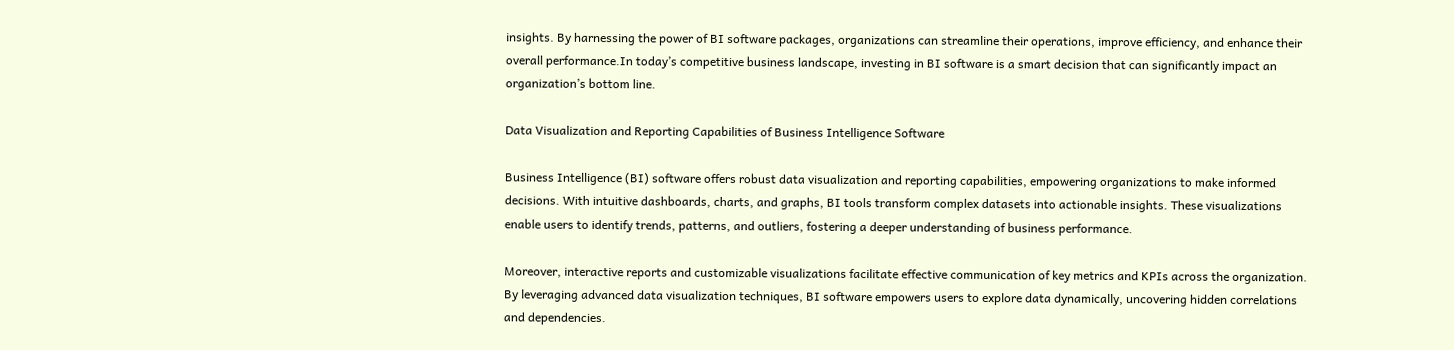insights. By harnessing the power of BI software packages, organizations can streamline their operations, improve efficiency, and enhance their overall performance.In today’s competitive business landscape, investing in BI software is a smart decision that can significantly impact an organization’s bottom line.

Data Visualization and Reporting Capabilities of Business Intelligence Software

Business Intelligence (BI) software offers robust data visualization and reporting capabilities, empowering organizations to make informed decisions. With intuitive dashboards, charts, and graphs, BI tools transform complex datasets into actionable insights. These visualizations enable users to identify trends, patterns, and outliers, fostering a deeper understanding of business performance.

Moreover, interactive reports and customizable visualizations facilitate effective communication of key metrics and KPIs across the organization. By leveraging advanced data visualization techniques, BI software empowers users to explore data dynamically, uncovering hidden correlations and dependencies.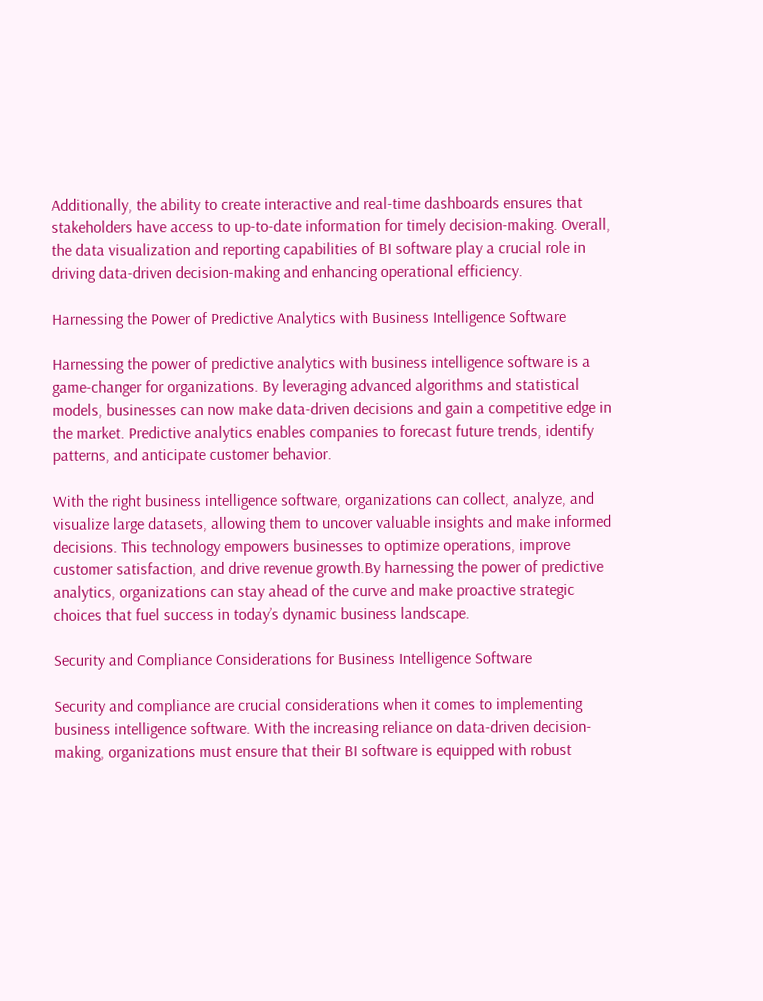Additionally, the ability to create interactive and real-time dashboards ensures that stakeholders have access to up-to-date information for timely decision-making. Overall, the data visualization and reporting capabilities of BI software play a crucial role in driving data-driven decision-making and enhancing operational efficiency.

Harnessing the Power of Predictive Analytics with Business Intelligence Software

Harnessing the power of predictive analytics with business intelligence software is a game-changer for organizations. By leveraging advanced algorithms and statistical models, businesses can now make data-driven decisions and gain a competitive edge in the market. Predictive analytics enables companies to forecast future trends, identify patterns, and anticipate customer behavior.

With the right business intelligence software, organizations can collect, analyze, and visualize large datasets, allowing them to uncover valuable insights and make informed decisions. This technology empowers businesses to optimize operations, improve customer satisfaction, and drive revenue growth.By harnessing the power of predictive analytics, organizations can stay ahead of the curve and make proactive strategic choices that fuel success in today’s dynamic business landscape.

Security and Compliance Considerations for Business Intelligence Software

Security and compliance are crucial considerations when it comes to implementing business intelligence software. With the increasing reliance on data-driven decision-making, organizations must ensure that their BI software is equipped with robust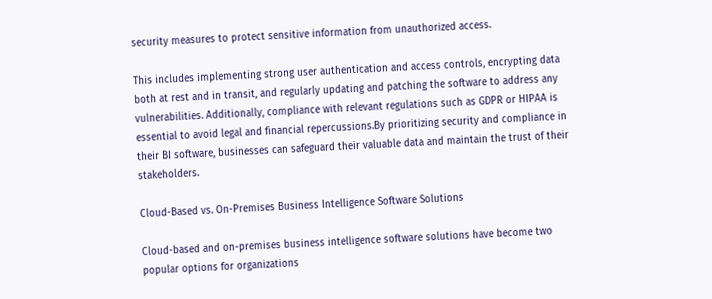security measures to protect sensitive information from unauthorized access.

This includes implementing strong user authentication and access controls, encrypting data both at rest and in transit, and regularly updating and patching the software to address any vulnerabilities. Additionally, compliance with relevant regulations such as GDPR or HIPAA is essential to avoid legal and financial repercussions.By prioritizing security and compliance in their BI software, businesses can safeguard their valuable data and maintain the trust of their stakeholders.

Cloud-Based vs. On-Premises Business Intelligence Software Solutions

Cloud-based and on-premises business intelligence software solutions have become two popular options for organizations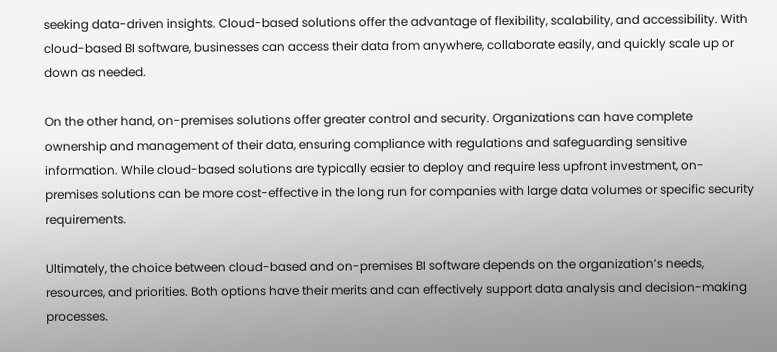seeking data-driven insights. Cloud-based solutions offer the advantage of flexibility, scalability, and accessibility. With cloud-based BI software, businesses can access their data from anywhere, collaborate easily, and quickly scale up or down as needed.

On the other hand, on-premises solutions offer greater control and security. Organizations can have complete ownership and management of their data, ensuring compliance with regulations and safeguarding sensitive information. While cloud-based solutions are typically easier to deploy and require less upfront investment, on-premises solutions can be more cost-effective in the long run for companies with large data volumes or specific security requirements.

Ultimately, the choice between cloud-based and on-premises BI software depends on the organization’s needs, resources, and priorities. Both options have their merits and can effectively support data analysis and decision-making processes.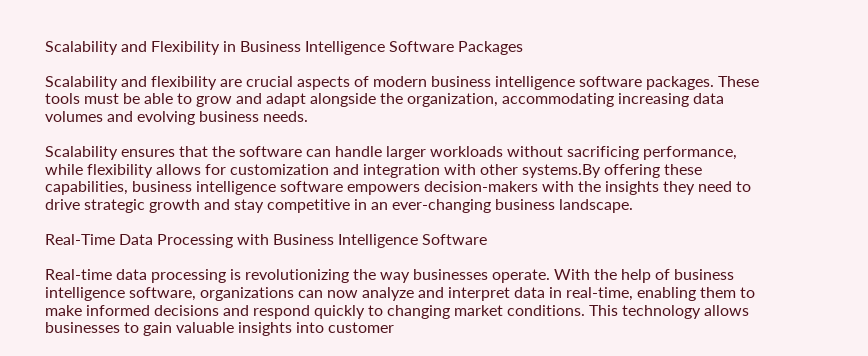Scalability and Flexibility in Business Intelligence Software Packages

Scalability and flexibility are crucial aspects of modern business intelligence software packages. These tools must be able to grow and adapt alongside the organization, accommodating increasing data volumes and evolving business needs.

Scalability ensures that the software can handle larger workloads without sacrificing performance, while flexibility allows for customization and integration with other systems.By offering these capabilities, business intelligence software empowers decision-makers with the insights they need to drive strategic growth and stay competitive in an ever-changing business landscape.

Real-Time Data Processing with Business Intelligence Software

Real-time data processing is revolutionizing the way businesses operate. With the help of business intelligence software, organizations can now analyze and interpret data in real-time, enabling them to make informed decisions and respond quickly to changing market conditions. This technology allows businesses to gain valuable insights into customer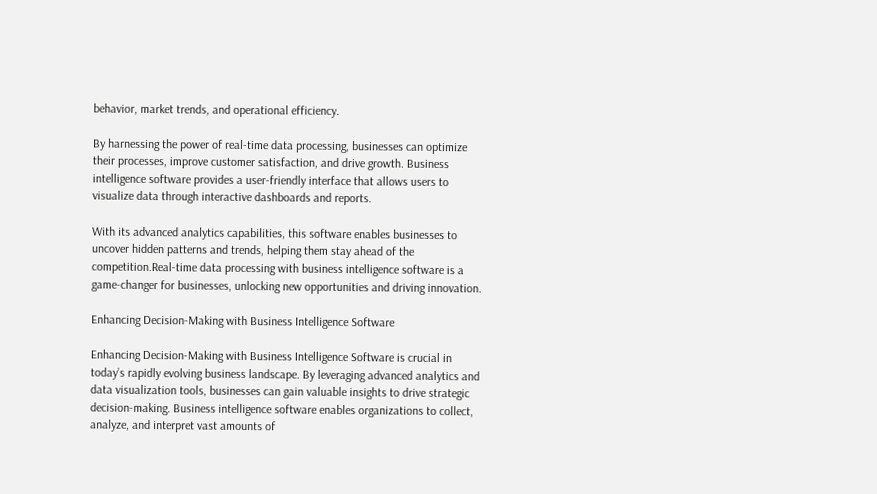behavior, market trends, and operational efficiency.

By harnessing the power of real-time data processing, businesses can optimize their processes, improve customer satisfaction, and drive growth. Business intelligence software provides a user-friendly interface that allows users to visualize data through interactive dashboards and reports.

With its advanced analytics capabilities, this software enables businesses to uncover hidden patterns and trends, helping them stay ahead of the competition.Real-time data processing with business intelligence software is a game-changer for businesses, unlocking new opportunities and driving innovation.

Enhancing Decision-Making with Business Intelligence Software

Enhancing Decision-Making with Business Intelligence Software is crucial in today’s rapidly evolving business landscape. By leveraging advanced analytics and data visualization tools, businesses can gain valuable insights to drive strategic decision-making. Business intelligence software enables organizations to collect, analyze, and interpret vast amounts of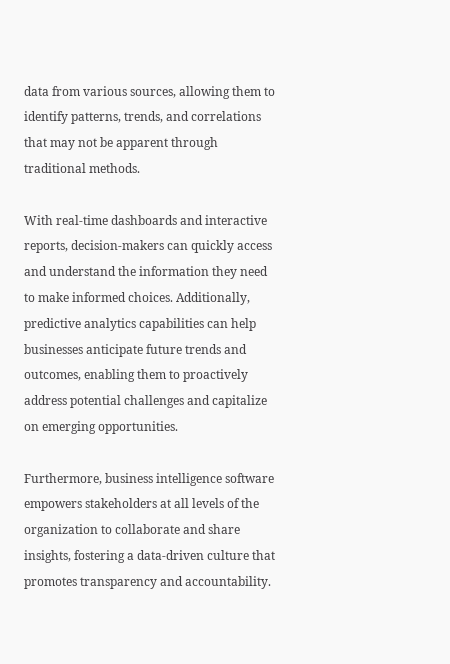data from various sources, allowing them to identify patterns, trends, and correlations that may not be apparent through traditional methods.

With real-time dashboards and interactive reports, decision-makers can quickly access and understand the information they need to make informed choices. Additionally, predictive analytics capabilities can help businesses anticipate future trends and outcomes, enabling them to proactively address potential challenges and capitalize on emerging opportunities.

Furthermore, business intelligence software empowers stakeholders at all levels of the organization to collaborate and share insights, fostering a data-driven culture that promotes transparency and accountability.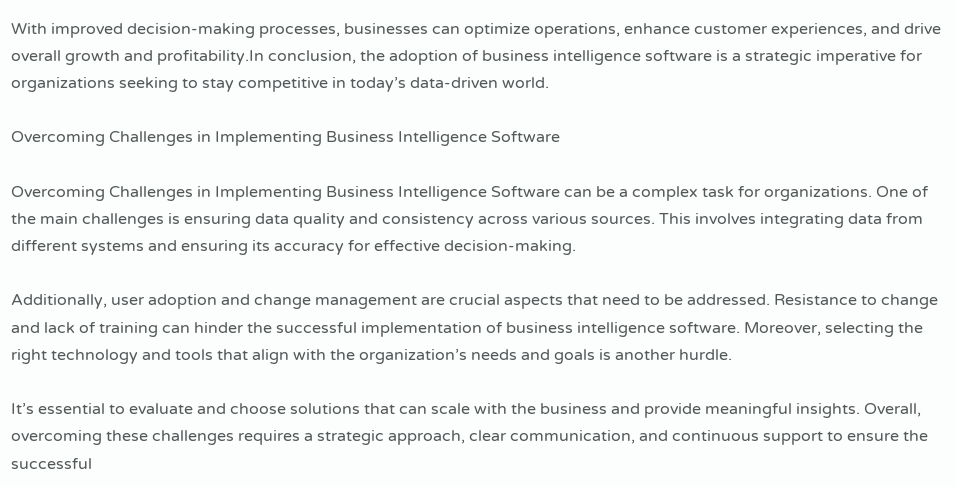With improved decision-making processes, businesses can optimize operations, enhance customer experiences, and drive overall growth and profitability.In conclusion, the adoption of business intelligence software is a strategic imperative for organizations seeking to stay competitive in today’s data-driven world.

Overcoming Challenges in Implementing Business Intelligence Software

Overcoming Challenges in Implementing Business Intelligence Software can be a complex task for organizations. One of the main challenges is ensuring data quality and consistency across various sources. This involves integrating data from different systems and ensuring its accuracy for effective decision-making.

Additionally, user adoption and change management are crucial aspects that need to be addressed. Resistance to change and lack of training can hinder the successful implementation of business intelligence software. Moreover, selecting the right technology and tools that align with the organization’s needs and goals is another hurdle.

It’s essential to evaluate and choose solutions that can scale with the business and provide meaningful insights. Overall, overcoming these challenges requires a strategic approach, clear communication, and continuous support to ensure the successful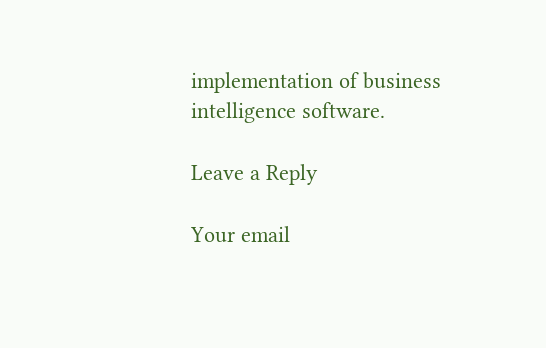implementation of business intelligence software.

Leave a Reply

Your email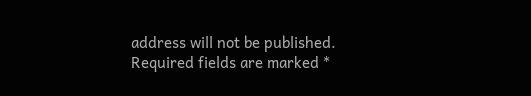address will not be published. Required fields are marked *